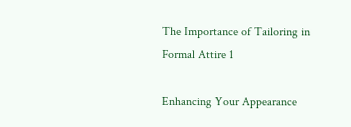The Importance of Tailoring in Formal Attire 1

Enhancing Your Appearance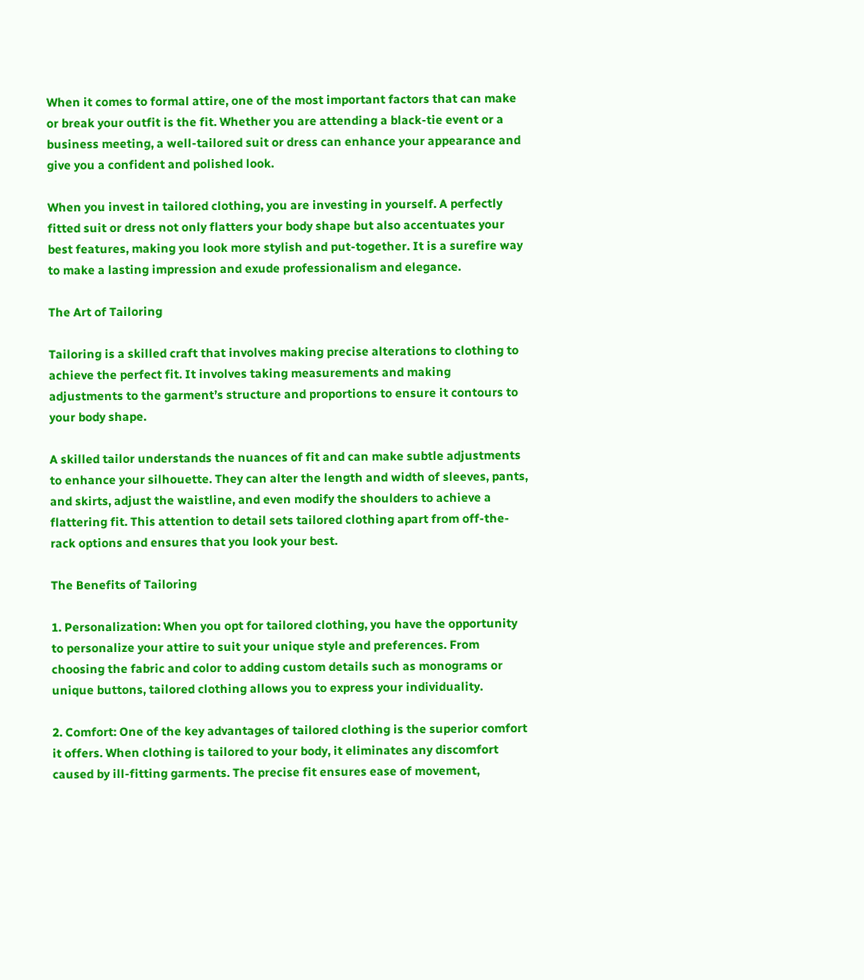When it comes to formal attire, one of the most important factors that can make or break your outfit is the fit. Whether you are attending a black-tie event or a business meeting, a well-tailored suit or dress can enhance your appearance and give you a confident and polished look.

When you invest in tailored clothing, you are investing in yourself. A perfectly fitted suit or dress not only flatters your body shape but also accentuates your best features, making you look more stylish and put-together. It is a surefire way to make a lasting impression and exude professionalism and elegance.

The Art of Tailoring

Tailoring is a skilled craft that involves making precise alterations to clothing to achieve the perfect fit. It involves taking measurements and making adjustments to the garment’s structure and proportions to ensure it contours to your body shape.

A skilled tailor understands the nuances of fit and can make subtle adjustments to enhance your silhouette. They can alter the length and width of sleeves, pants, and skirts, adjust the waistline, and even modify the shoulders to achieve a flattering fit. This attention to detail sets tailored clothing apart from off-the-rack options and ensures that you look your best.

The Benefits of Tailoring

1. Personalization: When you opt for tailored clothing, you have the opportunity to personalize your attire to suit your unique style and preferences. From choosing the fabric and color to adding custom details such as monograms or unique buttons, tailored clothing allows you to express your individuality.

2. Comfort: One of the key advantages of tailored clothing is the superior comfort it offers. When clothing is tailored to your body, it eliminates any discomfort caused by ill-fitting garments. The precise fit ensures ease of movement,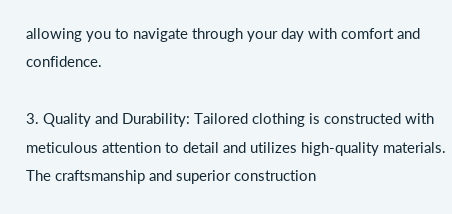allowing you to navigate through your day with comfort and confidence.

3. Quality and Durability: Tailored clothing is constructed with meticulous attention to detail and utilizes high-quality materials. The craftsmanship and superior construction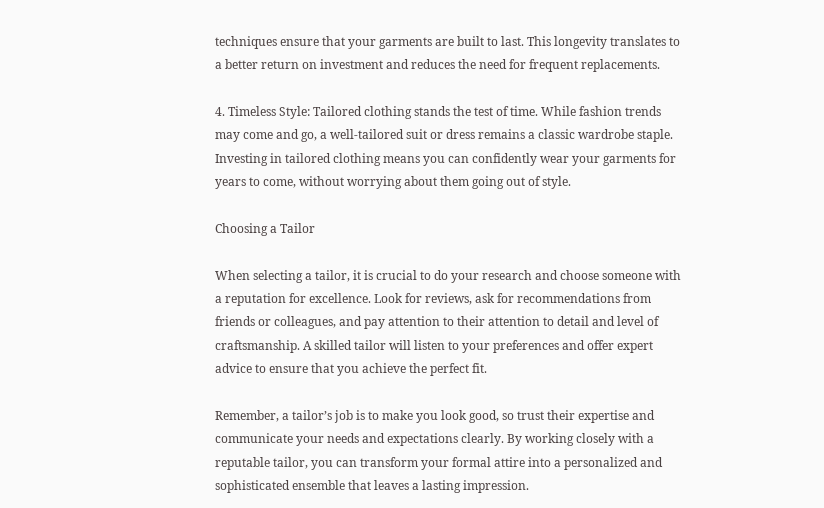techniques ensure that your garments are built to last. This longevity translates to a better return on investment and reduces the need for frequent replacements.

4. Timeless Style: Tailored clothing stands the test of time. While fashion trends may come and go, a well-tailored suit or dress remains a classic wardrobe staple. Investing in tailored clothing means you can confidently wear your garments for years to come, without worrying about them going out of style.

Choosing a Tailor

When selecting a tailor, it is crucial to do your research and choose someone with a reputation for excellence. Look for reviews, ask for recommendations from friends or colleagues, and pay attention to their attention to detail and level of craftsmanship. A skilled tailor will listen to your preferences and offer expert advice to ensure that you achieve the perfect fit.

Remember, a tailor’s job is to make you look good, so trust their expertise and communicate your needs and expectations clearly. By working closely with a reputable tailor, you can transform your formal attire into a personalized and sophisticated ensemble that leaves a lasting impression.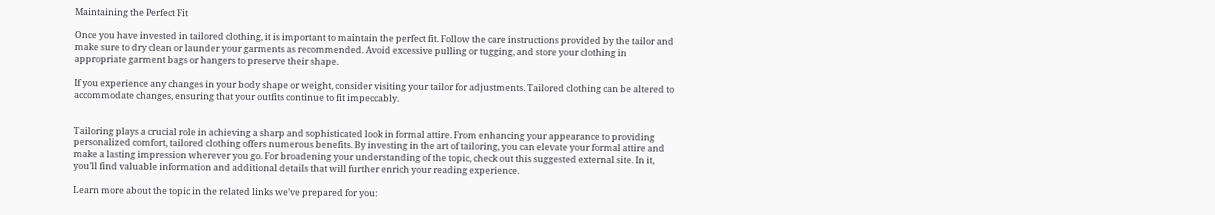Maintaining the Perfect Fit

Once you have invested in tailored clothing, it is important to maintain the perfect fit. Follow the care instructions provided by the tailor and make sure to dry clean or launder your garments as recommended. Avoid excessive pulling or tugging, and store your clothing in appropriate garment bags or hangers to preserve their shape.

If you experience any changes in your body shape or weight, consider visiting your tailor for adjustments. Tailored clothing can be altered to accommodate changes, ensuring that your outfits continue to fit impeccably.


Tailoring plays a crucial role in achieving a sharp and sophisticated look in formal attire. From enhancing your appearance to providing personalized comfort, tailored clothing offers numerous benefits. By investing in the art of tailoring, you can elevate your formal attire and make a lasting impression wherever you go. For broadening your understanding of the topic, check out this suggested external site. In it, you’ll find valuable information and additional details that will further enrich your reading experience.

Learn more about the topic in the related links we’ve prepared for you: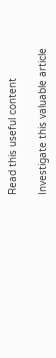Read this useful content

Investigate this valuable article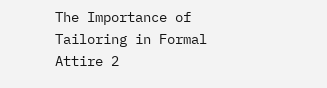The Importance of Tailoring in Formal Attire 2